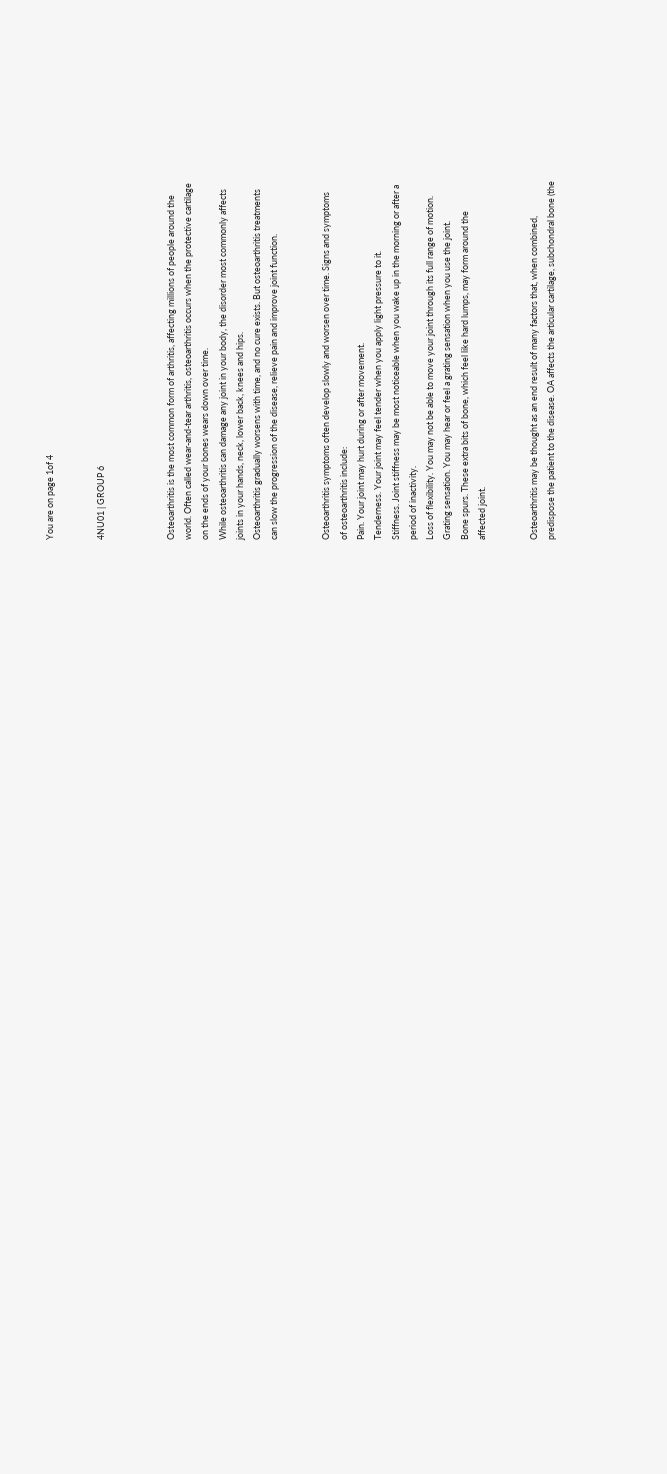You are on page 1of 4


4NU01 | GROUP 6



Osteoarthritis is the most common form of arthritis, affecting millions of people around the
world. Often called wear-and-tear arthritis, osteoarthritis occurs when the protective cartilage
on the ends of your bones wears down over time.
While osteoarthritis can damage any joint in your body, the disorder most commonly affects
joints in your hands, neck, lower back, knees and hips.
Osteoarthritis gradually worsens with time, and no cure exists. But osteoarthritis treatments
can slow the progression of the disease, relieve pain and improve joint function.


Osteoarthritis symptoms often develop slowly and worsen over time. Signs and symptoms
of osteoarthritis include:
Pain. Your joint may hurt during or after movement.
Tenderness. Your joint may feel tender when you apply light pressure to it.
Stiffness. Joint stiffness may be most noticeable when you wake up in the morning or after a
period of inactivity.
Loss of flexibility. You may not be able to move your joint through its full range of motion.
Grating sensation. You may hear or feel a grating sensation when you use the joint.
Bone spurs. These extra bits of bone, which feel like hard lumps, may form around the
affected joint.


Osteoarthritis may be thought as an end result of many factors that, when combined,
predispose the patient to the disease. OA affects the articular cartilage, subchondral bone (the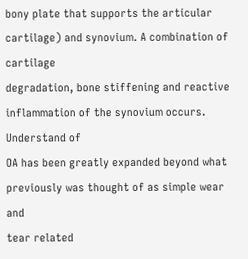bony plate that supports the articular cartilage) and synovium. A combination of cartilage
degradation, bone stiffening and reactive inflammation of the synovium occurs. Understand of
OA has been greatly expanded beyond what previously was thought of as simple wear and
tear related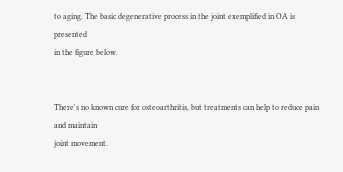to aging. The basic degenerative process in the joint exemplified in OA is presented
in the figure below.


There's no known cure for osteoarthritis, but treatments can help to reduce pain and maintain
joint movement.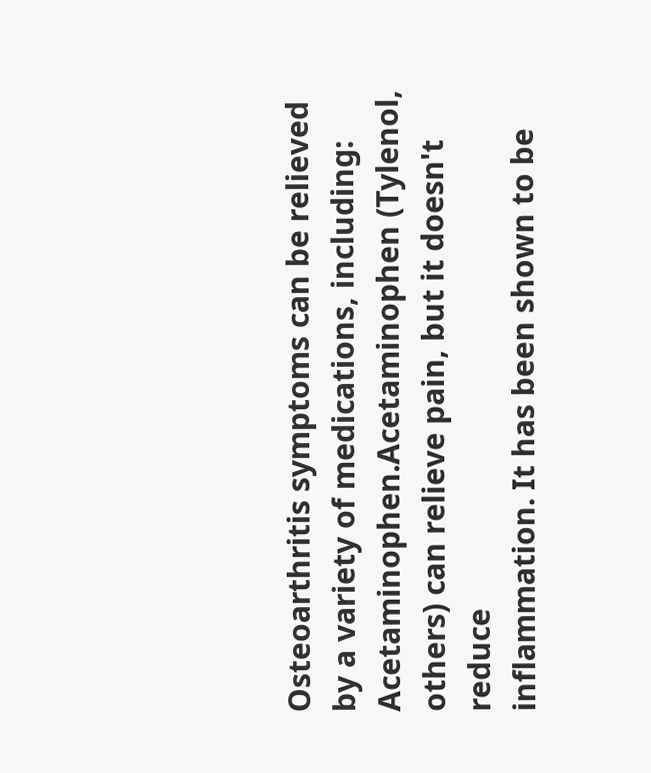Osteoarthritis symptoms can be relieved by a variety of medications, including:
Acetaminophen.Acetaminophen (Tylenol, others) can relieve pain, but it doesn't reduce
inflammation. It has been shown to be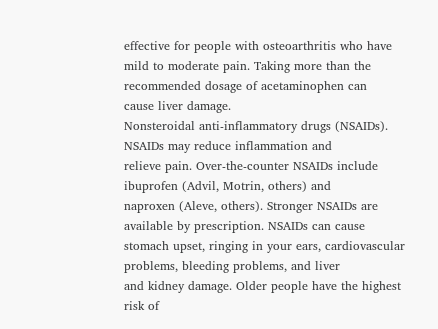effective for people with osteoarthritis who have
mild to moderate pain. Taking more than the recommended dosage of acetaminophen can
cause liver damage.
Nonsteroidal anti-inflammatory drugs (NSAIDs). NSAIDs may reduce inflammation and
relieve pain. Over-the-counter NSAIDs include ibuprofen (Advil, Motrin, others) and
naproxen (Aleve, others). Stronger NSAIDs are available by prescription. NSAIDs can cause
stomach upset, ringing in your ears, cardiovascular problems, bleeding problems, and liver
and kidney damage. Older people have the highest risk of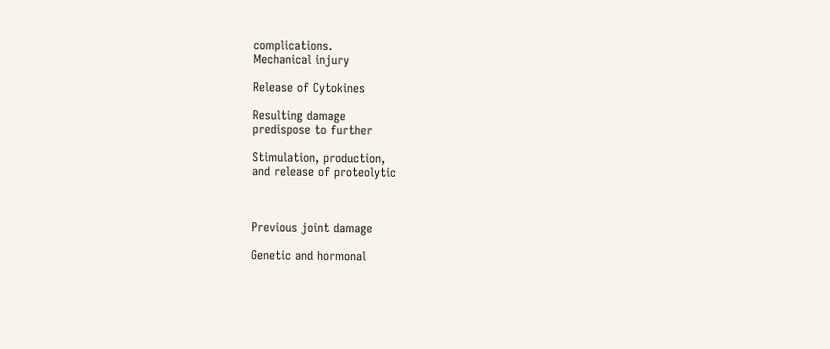complications.
Mechanical injury

Release of Cytokines

Resulting damage
predispose to further

Stimulation, production,
and release of proteolytic



Previous joint damage

Genetic and hormonal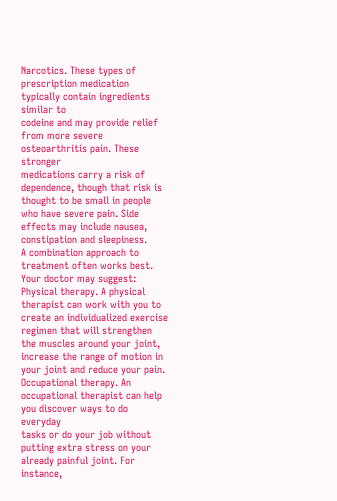Narcotics. These types of prescription medication typically contain ingredients similar to
codeine and may provide relief from more severe osteoarthritis pain. These stronger
medications carry a risk of dependence, though that risk is thought to be small in people
who have severe pain. Side effects may include nausea, constipation and sleepiness.
A combination approach to treatment often works best. Your doctor may suggest:
Physical therapy. A physical therapist can work with you to create an individualized exercise
regimen that will strengthen the muscles around your joint, increase the range of motion in
your joint and reduce your pain.
Occupational therapy. An occupational therapist can help you discover ways to do everyday
tasks or do your job without putting extra stress on your already painful joint. For instance,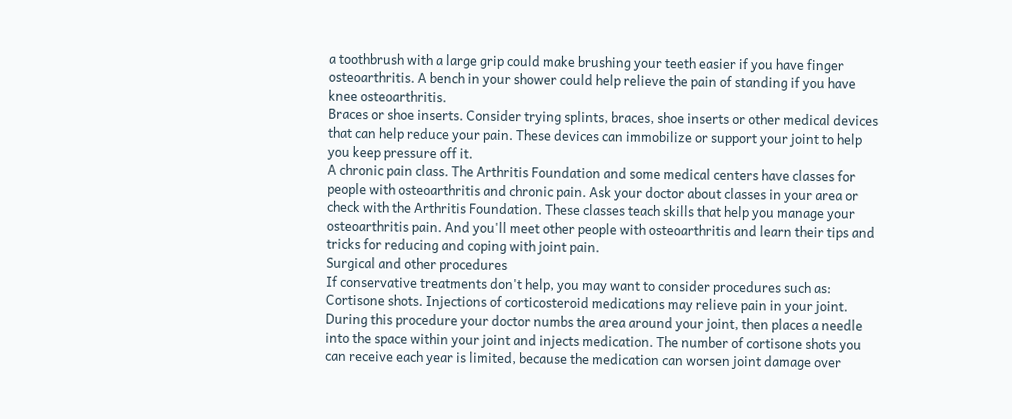a toothbrush with a large grip could make brushing your teeth easier if you have finger
osteoarthritis. A bench in your shower could help relieve the pain of standing if you have
knee osteoarthritis.
Braces or shoe inserts. Consider trying splints, braces, shoe inserts or other medical devices
that can help reduce your pain. These devices can immobilize or support your joint to help
you keep pressure off it.
A chronic pain class. The Arthritis Foundation and some medical centers have classes for
people with osteoarthritis and chronic pain. Ask your doctor about classes in your area or
check with the Arthritis Foundation. These classes teach skills that help you manage your
osteoarthritis pain. And you'll meet other people with osteoarthritis and learn their tips and
tricks for reducing and coping with joint pain.
Surgical and other procedures
If conservative treatments don't help, you may want to consider procedures such as:
Cortisone shots. Injections of corticosteroid medications may relieve pain in your joint.
During this procedure your doctor numbs the area around your joint, then places a needle
into the space within your joint and injects medication. The number of cortisone shots you
can receive each year is limited, because the medication can worsen joint damage over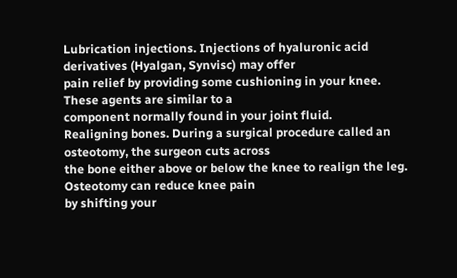Lubrication injections. Injections of hyaluronic acid derivatives (Hyalgan, Synvisc) may offer
pain relief by providing some cushioning in your knee. These agents are similar to a
component normally found in your joint fluid.
Realigning bones. During a surgical procedure called an osteotomy, the surgeon cuts across
the bone either above or below the knee to realign the leg. Osteotomy can reduce knee pain
by shifting your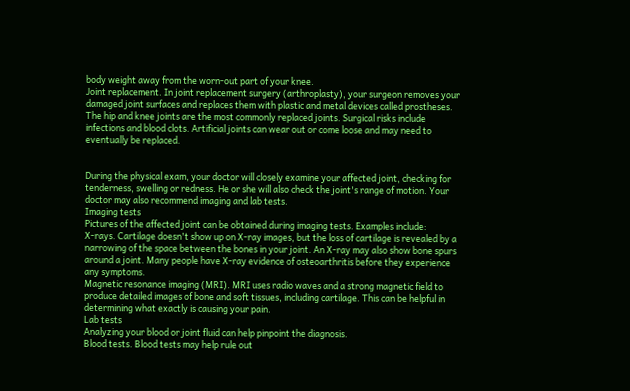body weight away from the worn-out part of your knee.
Joint replacement. In joint replacement surgery (arthroplasty), your surgeon removes your
damaged joint surfaces and replaces them with plastic and metal devices called prostheses.
The hip and knee joints are the most commonly replaced joints. Surgical risks include
infections and blood clots. Artificial joints can wear out or come loose and may need to
eventually be replaced.


During the physical exam, your doctor will closely examine your affected joint, checking for
tenderness, swelling or redness. He or she will also check the joint's range of motion. Your
doctor may also recommend imaging and lab tests.
Imaging tests
Pictures of the affected joint can be obtained during imaging tests. Examples include:
X-rays. Cartilage doesn't show up on X-ray images, but the loss of cartilage is revealed by a
narrowing of the space between the bones in your joint. An X-ray may also show bone spurs
around a joint. Many people have X-ray evidence of osteoarthritis before they experience
any symptoms.
Magnetic resonance imaging (MRI). MRI uses radio waves and a strong magnetic field to
produce detailed images of bone and soft tissues, including cartilage. This can be helpful in
determining what exactly is causing your pain.
Lab tests
Analyzing your blood or joint fluid can help pinpoint the diagnosis.
Blood tests. Blood tests may help rule out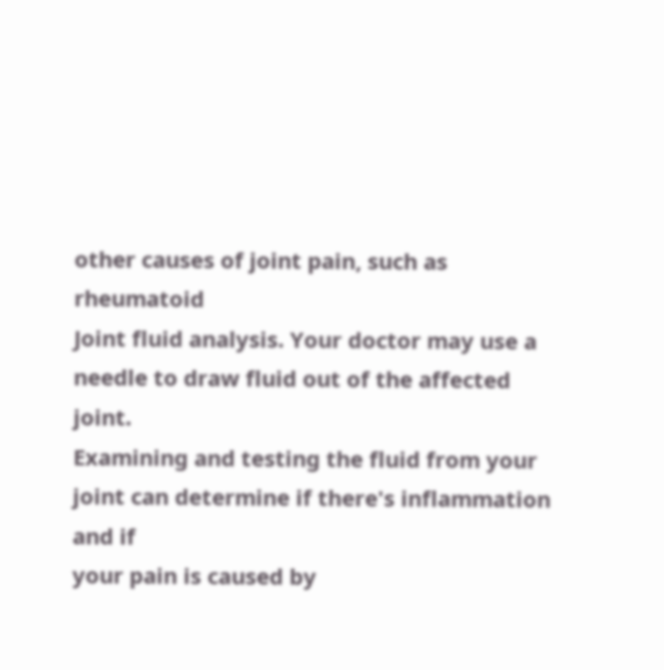other causes of joint pain, such as rheumatoid
Joint fluid analysis. Your doctor may use a needle to draw fluid out of the affected joint.
Examining and testing the fluid from your joint can determine if there's inflammation and if
your pain is caused by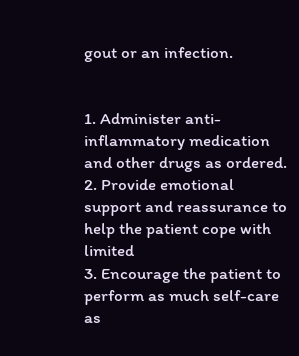gout or an infection.


1. Administer anti-inflammatory medication and other drugs as ordered.
2. Provide emotional support and reassurance to help the patient cope with limited
3. Encourage the patient to perform as much self-care as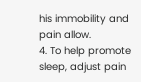his immobility and pain allow.
4. To help promote sleep, adjust pain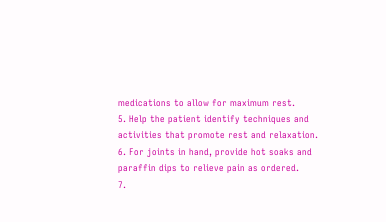medications to allow for maximum rest.
5. Help the patient identify techniques and activities that promote rest and relaxation.
6. For joints in hand, provide hot soaks and paraffin dips to relieve pain as ordered.
7.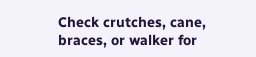Check crutches, cane, braces, or walker for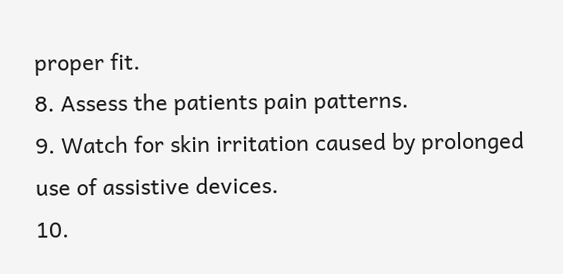proper fit.
8. Assess the patients pain patterns.
9. Watch for skin irritation caused by prolonged use of assistive devices.
10.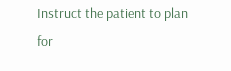Instruct the patient to plan for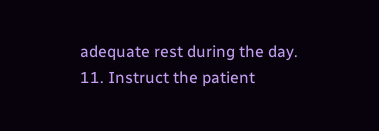adequate rest during the day.
11. Instruct the patient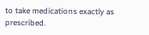to take medications exactly as prescribed.